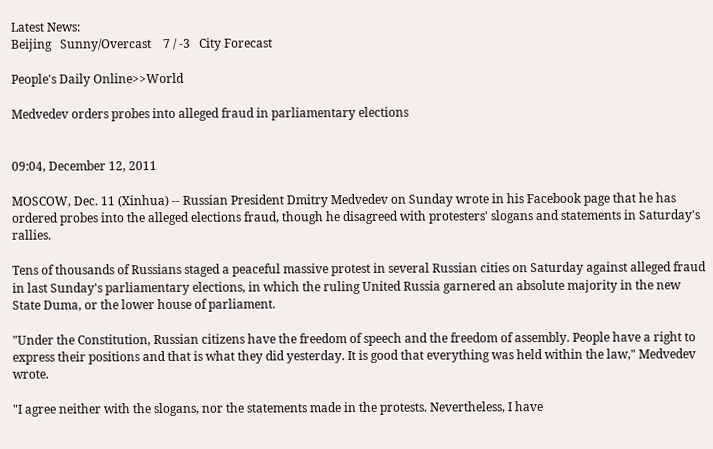Latest News:
Beijing   Sunny/Overcast    7 / -3   City Forecast

People's Daily Online>>World

Medvedev orders probes into alleged fraud in parliamentary elections


09:04, December 12, 2011

MOSCOW, Dec. 11 (Xinhua) -- Russian President Dmitry Medvedev on Sunday wrote in his Facebook page that he has ordered probes into the alleged elections fraud, though he disagreed with protesters' slogans and statements in Saturday's rallies.

Tens of thousands of Russians staged a peaceful massive protest in several Russian cities on Saturday against alleged fraud in last Sunday's parliamentary elections, in which the ruling United Russia garnered an absolute majority in the new State Duma, or the lower house of parliament.

"Under the Constitution, Russian citizens have the freedom of speech and the freedom of assembly. People have a right to express their positions and that is what they did yesterday. It is good that everything was held within the law," Medvedev wrote.

"I agree neither with the slogans, nor the statements made in the protests. Nevertheless, I have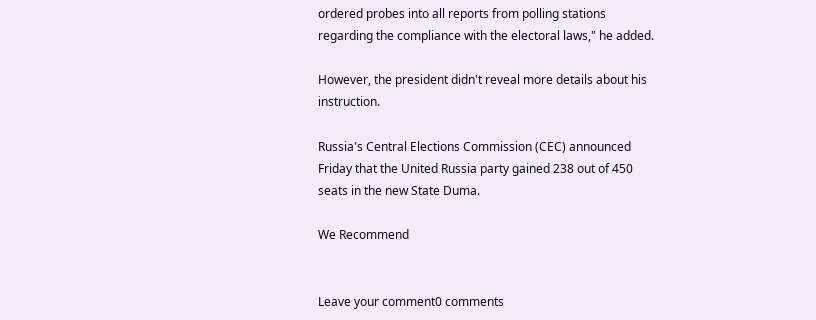ordered probes into all reports from polling stations regarding the compliance with the electoral laws," he added.

However, the president didn't reveal more details about his instruction.

Russia's Central Elections Commission (CEC) announced Friday that the United Russia party gained 238 out of 450 seats in the new State Duma.

We Recommend


Leave your comment0 comments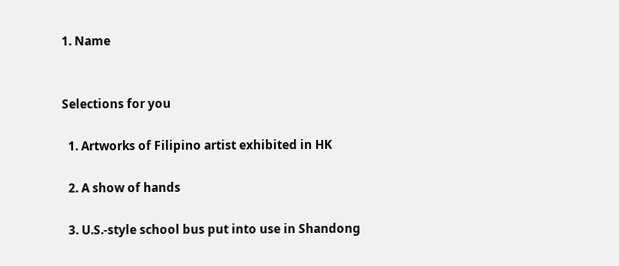1. Name


Selections for you

  1. Artworks of Filipino artist exhibited in HK

  2. A show of hands

  3. U.S.-style school bus put into use in Shandong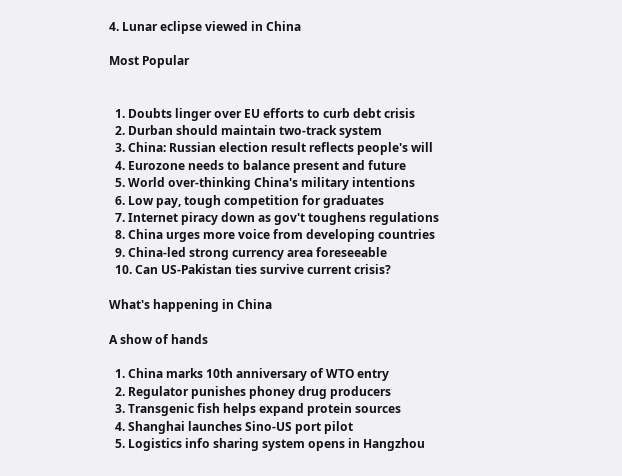4. Lunar eclipse viewed in China

Most Popular


  1. Doubts linger over EU efforts to curb debt crisis
  2. Durban should maintain two-track system
  3. China: Russian election result reflects people's will
  4. Eurozone needs to balance present and future
  5. World over-thinking China's military intentions
  6. Low pay, tough competition for graduates
  7. Internet piracy down as gov't toughens regulations
  8. China urges more voice from developing countries
  9. China-led strong currency area foreseeable
  10. Can US-Pakistan ties survive current crisis?

What's happening in China

A show of hands

  1. China marks 10th anniversary of WTO entry
  2. Regulator punishes phoney drug producers
  3. Transgenic fish helps expand protein sources
  4. Shanghai launches Sino-US port pilot
  5. Logistics info sharing system opens in Hangzhou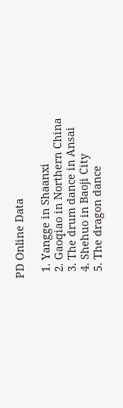PD Online Data

  1. Yangge in Shaanxi
  2. Gaoqiao in Northern China
  3. The drum dance in Ansai
  4. Shehuo in Baoji City
  5. The dragon dance